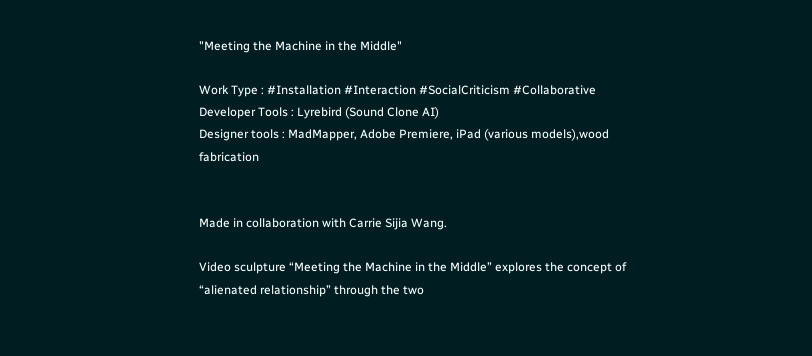"Meeting the Machine in the Middle"

Work Type : #Installation #Interaction #SocialCriticism #Collaborative
Developer Tools : Lyrebird (Sound Clone AI)
Designer tools : MadMapper, Adobe Premiere, iPad (various models),wood fabrication


Made in collaboration with Carrie Sijia Wang.

Video sculpture “Meeting the Machine in the Middle” explores the concept of “alienated relationship” through the two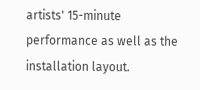artists' 15-minute performance as well as the installation layout.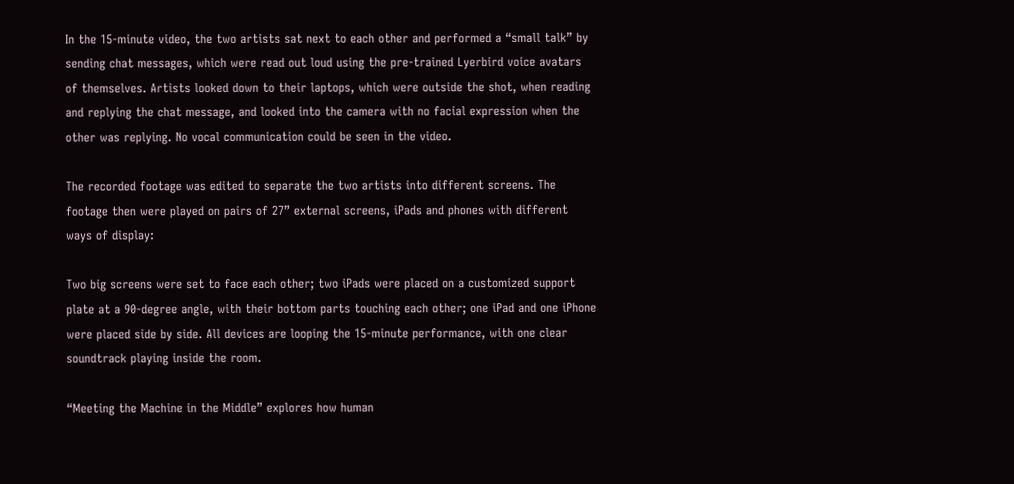In the 15-minute video, the two artists sat next to each other and performed a “small talk” by sending chat messages, which were read out loud using the pre-trained Lyerbird voice avatars of themselves. Artists looked down to their laptops, which were outside the shot, when reading and replying the chat message, and looked into the camera with no facial expression when the other was replying. No vocal communication could be seen in the video.

The recorded footage was edited to separate the two artists into different screens. The footage then were played on pairs of 27” external screens, iPads and phones with different ways of display:

Two big screens were set to face each other; two iPads were placed on a customized support plate at a 90-degree angle, with their bottom parts touching each other; one iPad and one iPhone were placed side by side. All devices are looping the 15-minute performance, with one clear soundtrack playing inside the room.

“Meeting the Machine in the Middle” explores how human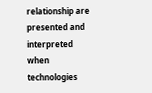relationship are presented and interpreted when technologies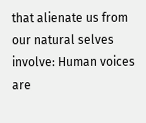that alienate us from our natural selves involve: Human voices are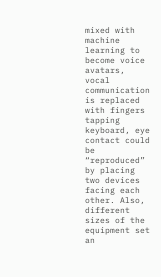mixed with machine learning to become voice avatars, vocal communication is replaced with fingers tapping keyboard, eye contact could be “reproduced” by placing two devices facing each other. Also, different sizes of the equipment set an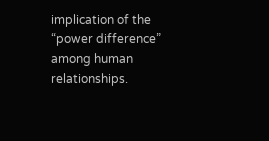implication of the “power difference” among human relationships.